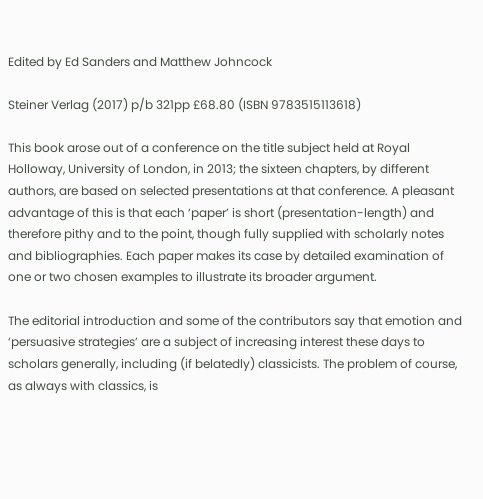Edited by Ed Sanders and Matthew Johncock

Steiner Verlag (2017) p/b 321pp £68.80 (ISBN 9783515113618)

This book arose out of a conference on the title subject held at Royal Holloway, University of London, in 2013; the sixteen chapters, by different authors, are based on selected presentations at that conference. A pleasant advantage of this is that each ‘paper’ is short (presentation-length) and therefore pithy and to the point, though fully supplied with scholarly notes and bibliographies. Each paper makes its case by detailed examination of one or two chosen examples to illustrate its broader argument.

The editorial introduction and some of the contributors say that emotion and ‘persuasive strategies’ are a subject of increasing interest these days to scholars generally, including (if belatedly) classicists. The problem of course, as always with classics, is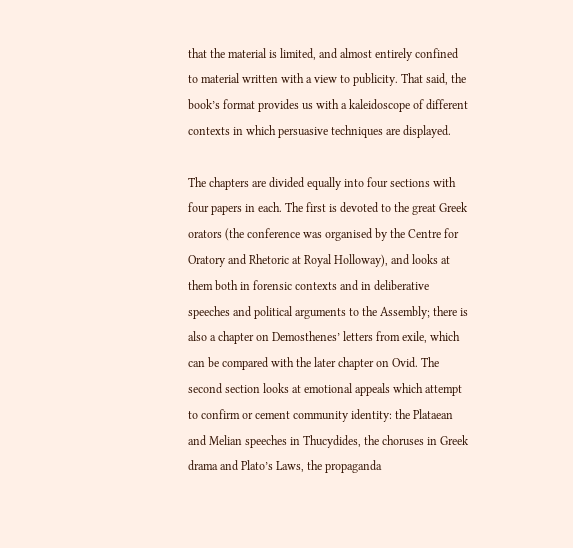that the material is limited, and almost entirely confined to material written with a view to publicity. That said, the book’s format provides us with a kaleidoscope of different contexts in which persuasive techniques are displayed.

The chapters are divided equally into four sections with four papers in each. The first is devoted to the great Greek orators (the conference was organised by the Centre for Oratory and Rhetoric at Royal Holloway), and looks at them both in forensic contexts and in deliberative speeches and political arguments to the Assembly; there is also a chapter on Demosthenes’ letters from exile, which can be compared with the later chapter on Ovid. The second section looks at emotional appeals which attempt to confirm or cement community identity: the Plataean and Melian speeches in Thucydides, the choruses in Greek drama and Plato’s Laws, the propaganda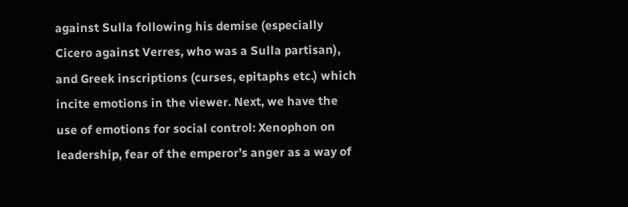against Sulla following his demise (especially Cicero against Verres, who was a Sulla partisan), and Greek inscriptions (curses, epitaphs etc.) which incite emotions in the viewer. Next, we have the use of emotions for social control: Xenophon on leadership, fear of the emperor’s anger as a way of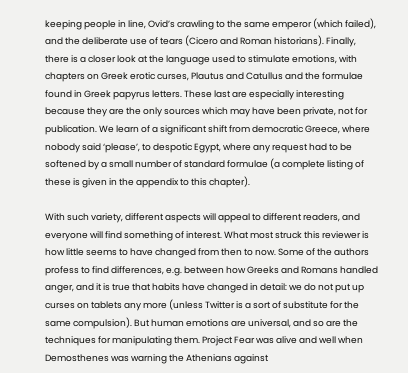keeping people in line, Ovid’s crawling to the same emperor (which failed), and the deliberate use of tears (Cicero and Roman historians). Finally, there is a closer look at the language used to stimulate emotions, with chapters on Greek erotic curses, Plautus and Catullus and the formulae found in Greek papyrus letters. These last are especially interesting because they are the only sources which may have been private, not for publication. We learn of a significant shift from democratic Greece, where nobody said ‘please’, to despotic Egypt, where any request had to be softened by a small number of standard formulae (a complete listing of these is given in the appendix to this chapter).

With such variety, different aspects will appeal to different readers, and everyone will find something of interest. What most struck this reviewer is how little seems to have changed from then to now. Some of the authors profess to find differences, e.g. between how Greeks and Romans handled anger, and it is true that habits have changed in detail: we do not put up curses on tablets any more (unless Twitter is a sort of substitute for the same compulsion). But human emotions are universal, and so are the techniques for manipulating them. Project Fear was alive and well when Demosthenes was warning the Athenians against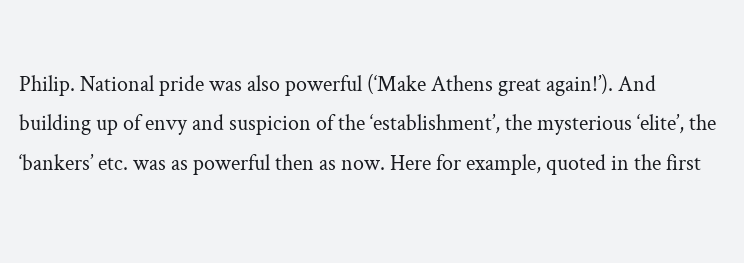Philip. National pride was also powerful (‘Make Athens great again!’). And building up of envy and suspicion of the ‘establishment’, the mysterious ‘elite’, the ‘bankers’ etc. was as powerful then as now. Here for example, quoted in the first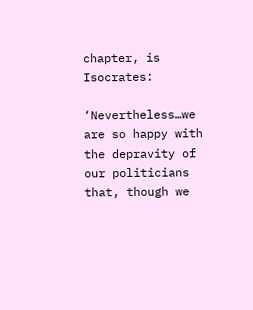chapter, is Isocrates:

‘Nevertheless…we are so happy with the depravity of our politicians that, though we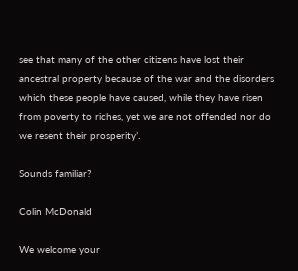see that many of the other citizens have lost their ancestral property because of the war and the disorders which these people have caused, while they have risen from poverty to riches, yet we are not offended nor do we resent their prosperity’.

Sounds familiar?

Colin McDonald

We welcome your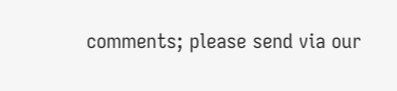comments; please send via our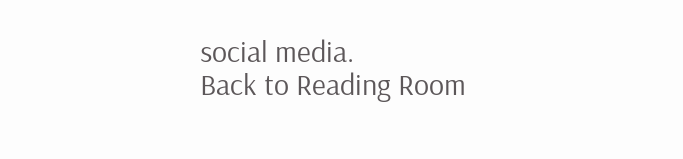social media.
Back to Reading Room